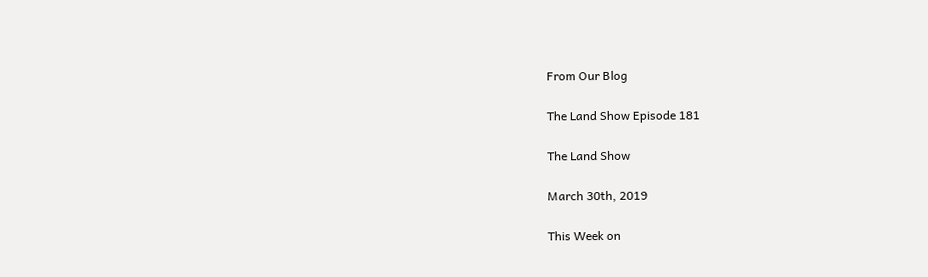From Our Blog

The Land Show Episode 181

The Land Show

March 30th, 2019

This Week on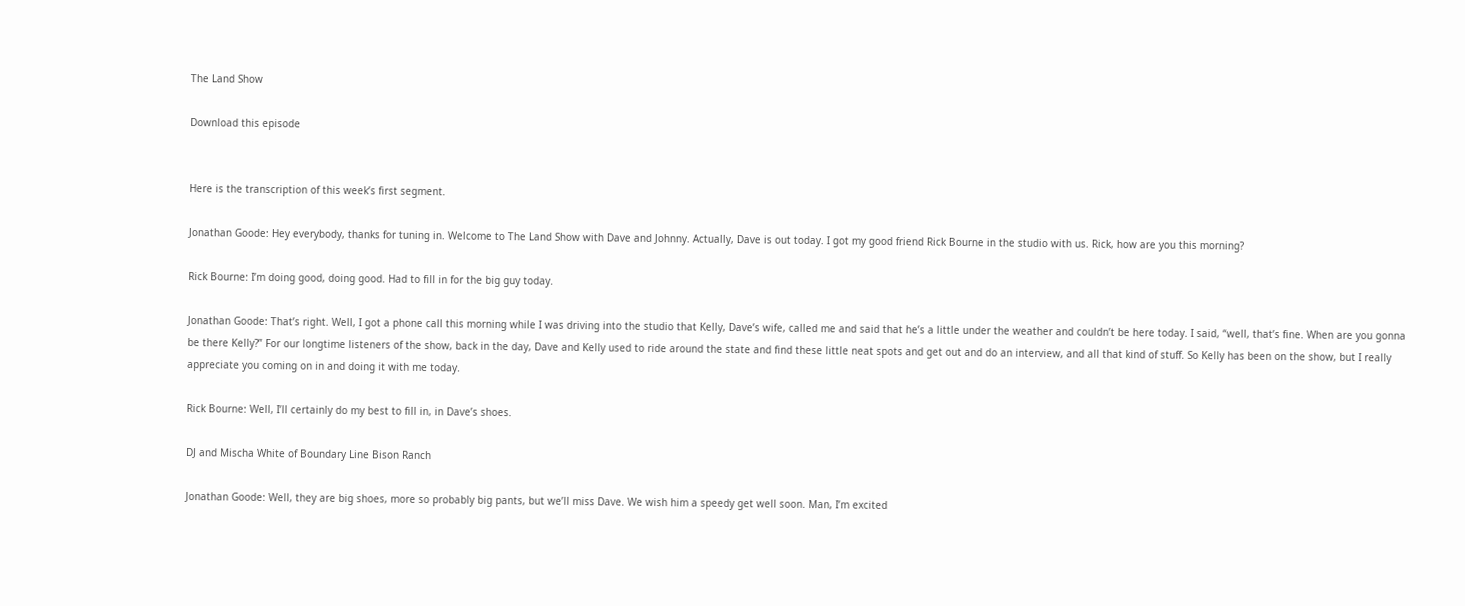The Land Show

Download this episode


Here is the transcription of this week’s first segment.

Jonathan Goode: Hey everybody, thanks for tuning in. Welcome to The Land Show with Dave and Johnny. Actually, Dave is out today. I got my good friend Rick Bourne in the studio with us. Rick, how are you this morning?

Rick Bourne: I’m doing good, doing good. Had to fill in for the big guy today.

Jonathan Goode: That’s right. Well, I got a phone call this morning while I was driving into the studio that Kelly, Dave’s wife, called me and said that he’s a little under the weather and couldn’t be here today. I said, “well, that’s fine. When are you gonna be there Kelly?” For our longtime listeners of the show, back in the day, Dave and Kelly used to ride around the state and find these little neat spots and get out and do an interview, and all that kind of stuff. So Kelly has been on the show, but I really appreciate you coming on in and doing it with me today.

Rick Bourne: Well, I’ll certainly do my best to fill in, in Dave’s shoes.

DJ and Mischa White of Boundary Line Bison Ranch

Jonathan Goode: Well, they are big shoes, more so probably big pants, but we’ll miss Dave. We wish him a speedy get well soon. Man, I’m excited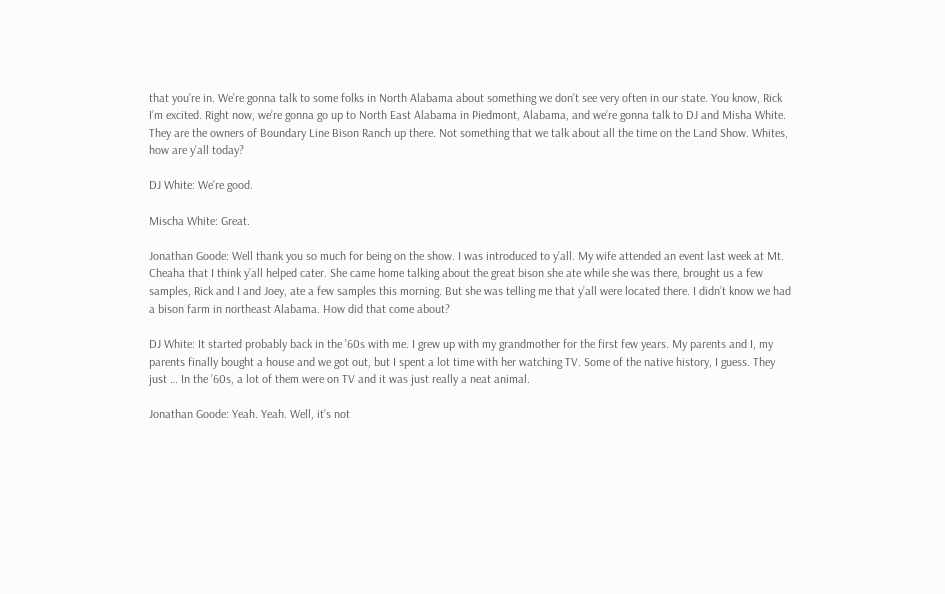that you’re in. We’re gonna talk to some folks in North Alabama about something we don’t see very often in our state. You know, Rick I’m excited. Right now, we’re gonna go up to North East Alabama in Piedmont, Alabama, and we’re gonna talk to DJ and Misha White. They are the owners of Boundary Line Bison Ranch up there. Not something that we talk about all the time on the Land Show. Whites, how are y’all today?

DJ White: We’re good.

Mischa White: Great.

Jonathan Goode: Well thank you so much for being on the show. I was introduced to y’all. My wife attended an event last week at Mt. Cheaha that I think y’all helped cater. She came home talking about the great bison she ate while she was there, brought us a few samples, Rick and I and Joey, ate a few samples this morning. But she was telling me that y’all were located there. I didn’t know we had a bison farm in northeast Alabama. How did that come about?

DJ White: It started probably back in the ’60s with me. I grew up with my grandmother for the first few years. My parents and I, my parents finally bought a house and we got out, but I spent a lot time with her watching TV. Some of the native history, I guess. They just … In the ’60s, a lot of them were on TV and it was just really a neat animal.

Jonathan Goode: Yeah. Yeah. Well, it’s not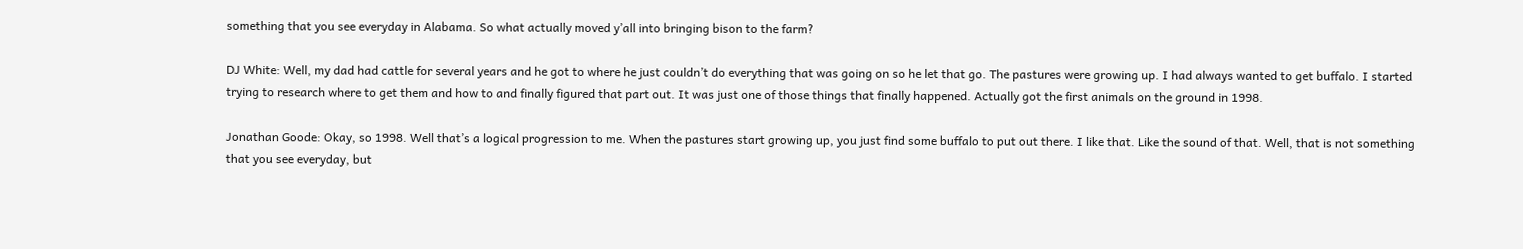something that you see everyday in Alabama. So what actually moved y’all into bringing bison to the farm?

DJ White: Well, my dad had cattle for several years and he got to where he just couldn’t do everything that was going on so he let that go. The pastures were growing up. I had always wanted to get buffalo. I started trying to research where to get them and how to and finally figured that part out. It was just one of those things that finally happened. Actually got the first animals on the ground in 1998.

Jonathan Goode: Okay, so 1998. Well that’s a logical progression to me. When the pastures start growing up, you just find some buffalo to put out there. I like that. Like the sound of that. Well, that is not something that you see everyday, but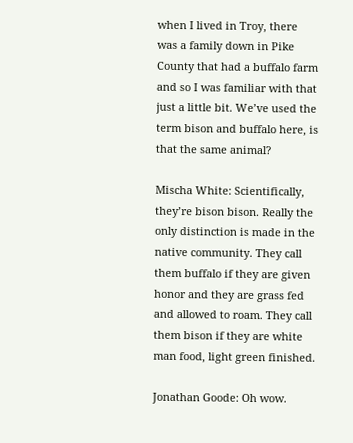when I lived in Troy, there was a family down in Pike County that had a buffalo farm and so I was familiar with that just a little bit. We’ve used the term bison and buffalo here, is that the same animal?

Mischa White: Scientifically, they’re bison bison. Really the only distinction is made in the native community. They call them buffalo if they are given honor and they are grass fed and allowed to roam. They call them bison if they are white man food, light green finished.

Jonathan Goode: Oh wow.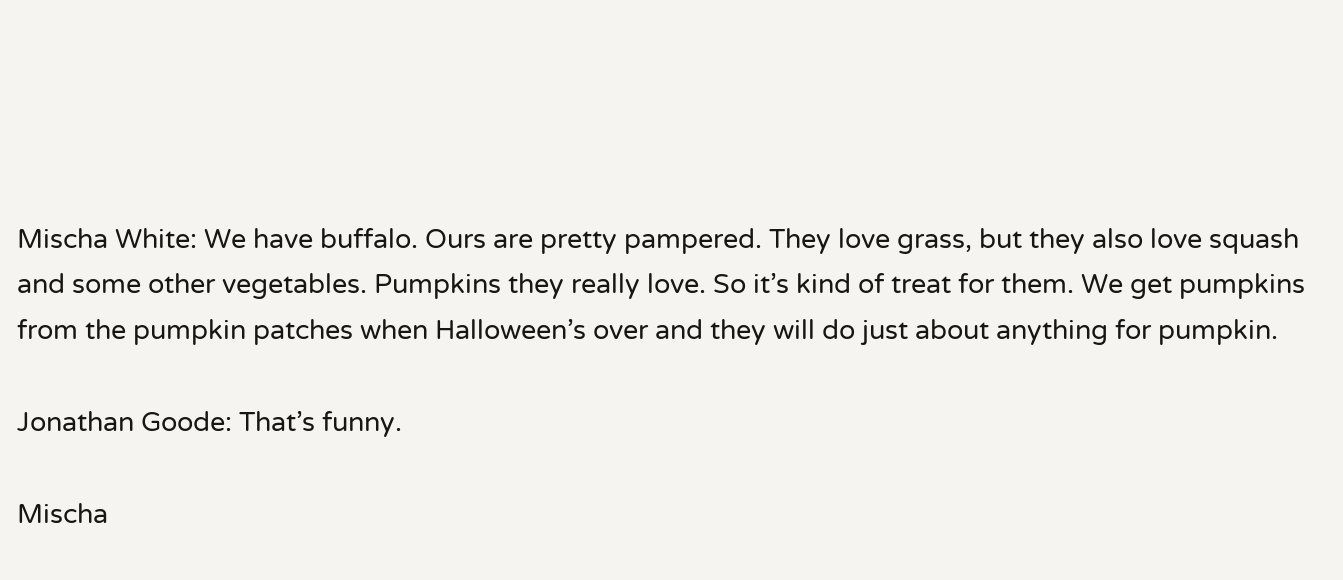Mischa White: We have buffalo. Ours are pretty pampered. They love grass, but they also love squash and some other vegetables. Pumpkins they really love. So it’s kind of treat for them. We get pumpkins from the pumpkin patches when Halloween’s over and they will do just about anything for pumpkin.

Jonathan Goode: That’s funny.

Mischa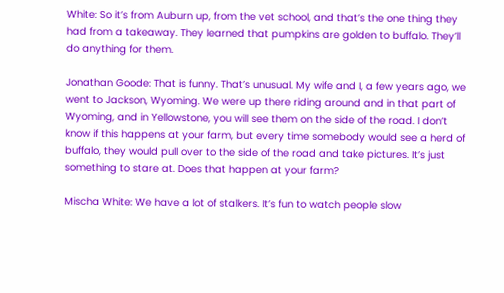White: So it’s from Auburn up, from the vet school, and that’s the one thing they had from a takeaway. They learned that pumpkins are golden to buffalo. They’ll do anything for them.

Jonathan Goode: That is funny. That’s unusual. My wife and I, a few years ago, we went to Jackson, Wyoming. We were up there riding around and in that part of Wyoming, and in Yellowstone, you will see them on the side of the road. I don’t know if this happens at your farm, but every time somebody would see a herd of buffalo, they would pull over to the side of the road and take pictures. It’s just something to stare at. Does that happen at your farm?

Mischa White: We have a lot of stalkers. It’s fun to watch people slow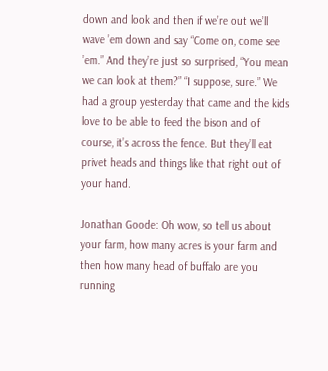down and look and then if we’re out we’ll wave ’em down and say “Come on, come see ’em.” And they’re just so surprised, “You mean we can look at them?” “I suppose, sure.” We had a group yesterday that came and the kids love to be able to feed the bison and of course, it’s across the fence. But they’ll eat privet heads and things like that right out of your hand.

Jonathan Goode: Oh wow, so tell us about your farm, how many acres is your farm and then how many head of buffalo are you running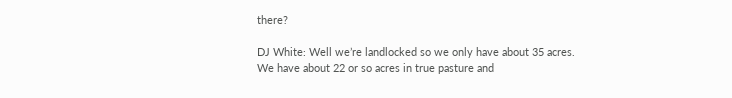there?

DJ White: Well we’re landlocked so we only have about 35 acres. We have about 22 or so acres in true pasture and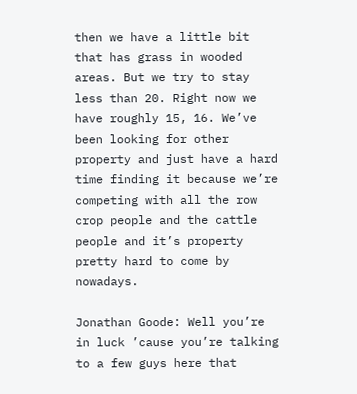then we have a little bit that has grass in wooded areas. But we try to stay less than 20. Right now we have roughly 15, 16. We’ve been looking for other property and just have a hard time finding it because we’re competing with all the row crop people and the cattle people and it’s property pretty hard to come by nowadays.

Jonathan Goode: Well you’re in luck ’cause you’re talking to a few guys here that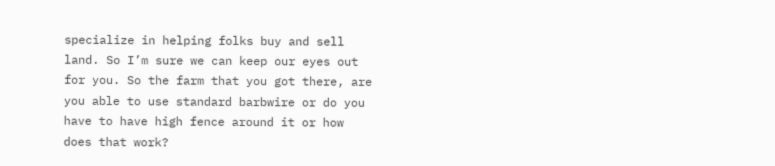specialize in helping folks buy and sell land. So I’m sure we can keep our eyes out for you. So the farm that you got there, are you able to use standard barbwire or do you have to have high fence around it or how does that work?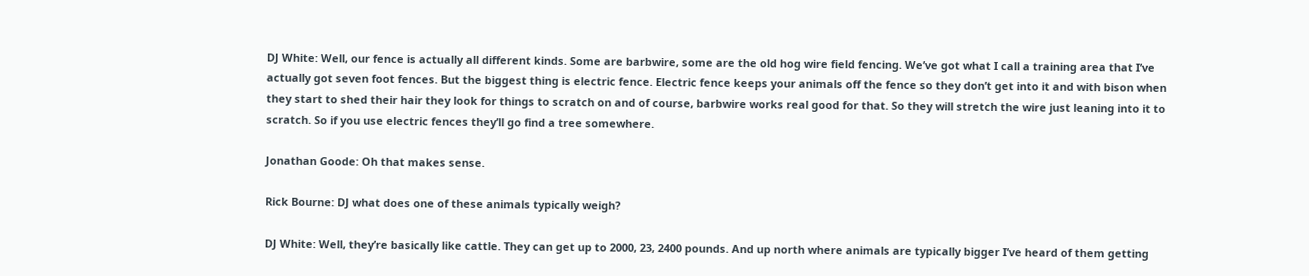DJ White: Well, our fence is actually all different kinds. Some are barbwire, some are the old hog wire field fencing. We’ve got what I call a training area that I’ve actually got seven foot fences. But the biggest thing is electric fence. Electric fence keeps your animals off the fence so they don’t get into it and with bison when they start to shed their hair they look for things to scratch on and of course, barbwire works real good for that. So they will stretch the wire just leaning into it to scratch. So if you use electric fences they’ll go find a tree somewhere.

Jonathan Goode: Oh that makes sense.

Rick Bourne: DJ what does one of these animals typically weigh?

DJ White: Well, they’re basically like cattle. They can get up to 2000, 23, 2400 pounds. And up north where animals are typically bigger I’ve heard of them getting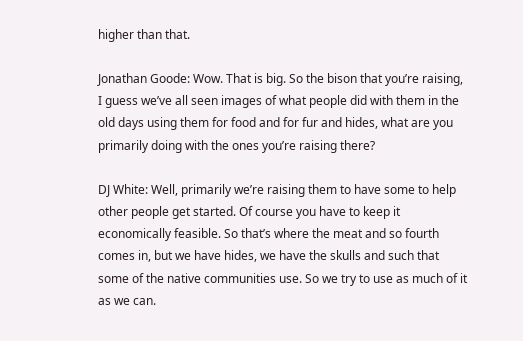higher than that.

Jonathan Goode: Wow. That is big. So the bison that you’re raising, I guess we’ve all seen images of what people did with them in the old days using them for food and for fur and hides, what are you primarily doing with the ones you’re raising there?

DJ White: Well, primarily we’re raising them to have some to help other people get started. Of course you have to keep it economically feasible. So that’s where the meat and so fourth comes in, but we have hides, we have the skulls and such that some of the native communities use. So we try to use as much of it as we can.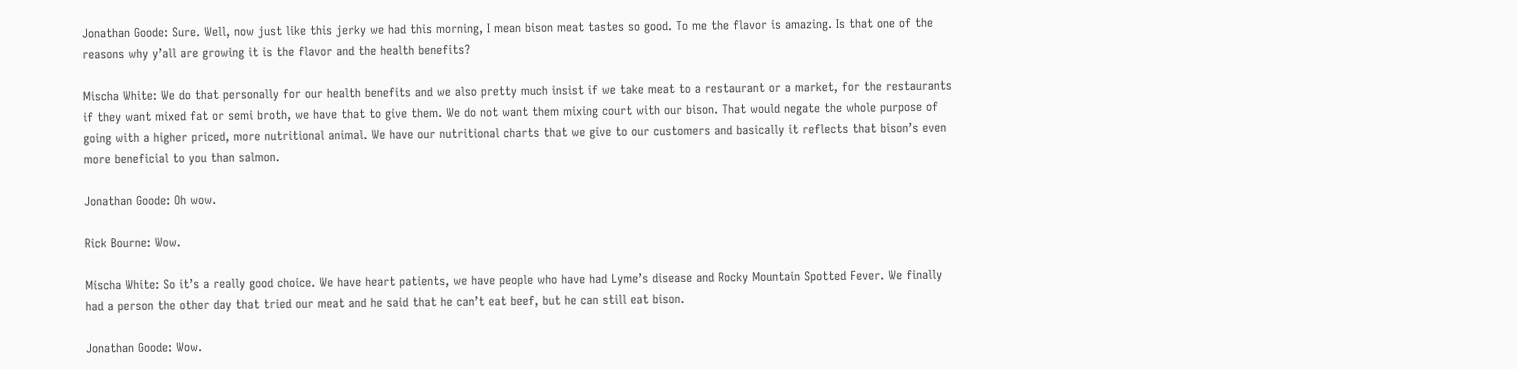Jonathan Goode: Sure. Well, now just like this jerky we had this morning, I mean bison meat tastes so good. To me the flavor is amazing. Is that one of the reasons why y’all are growing it is the flavor and the health benefits?

Mischa White: We do that personally for our health benefits and we also pretty much insist if we take meat to a restaurant or a market, for the restaurants if they want mixed fat or semi broth, we have that to give them. We do not want them mixing court with our bison. That would negate the whole purpose of going with a higher priced, more nutritional animal. We have our nutritional charts that we give to our customers and basically it reflects that bison’s even more beneficial to you than salmon.

Jonathan Goode: Oh wow.

Rick Bourne: Wow.

Mischa White: So it’s a really good choice. We have heart patients, we have people who have had Lyme’s disease and Rocky Mountain Spotted Fever. We finally had a person the other day that tried our meat and he said that he can’t eat beef, but he can still eat bison.

Jonathan Goode: Wow.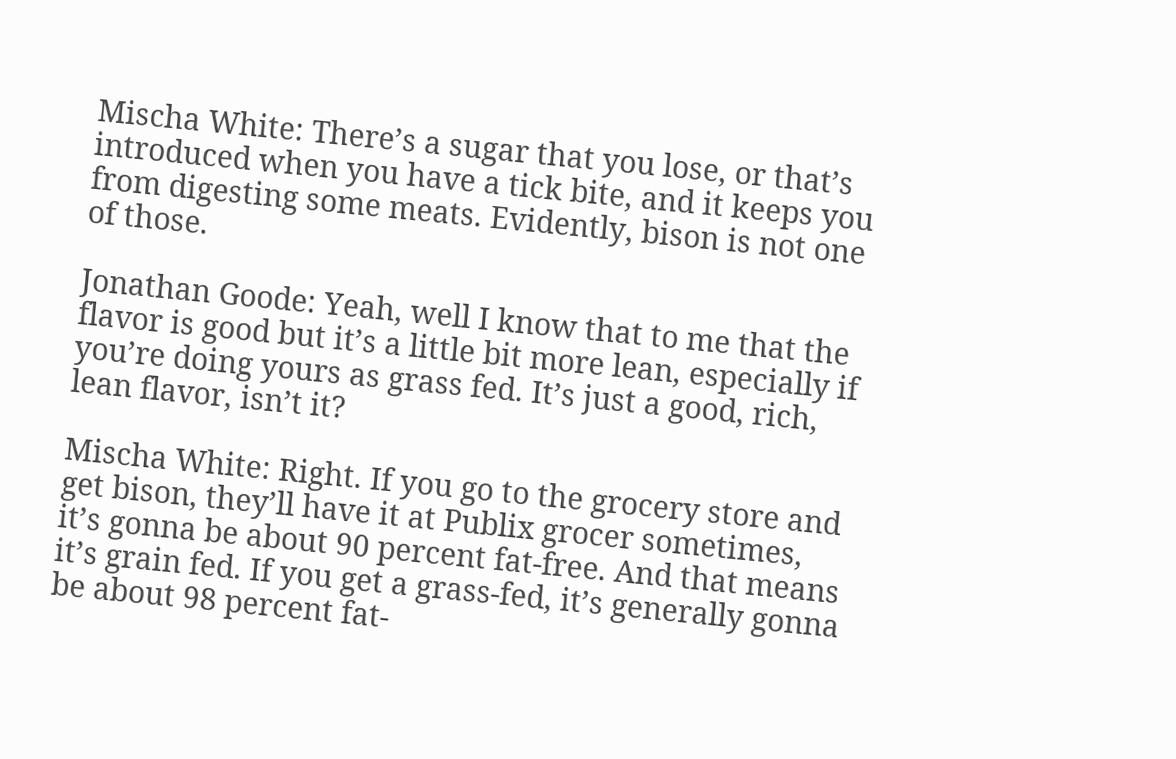Mischa White: There’s a sugar that you lose, or that’s introduced when you have a tick bite, and it keeps you from digesting some meats. Evidently, bison is not one of those.

Jonathan Goode: Yeah, well I know that to me that the flavor is good but it’s a little bit more lean, especially if you’re doing yours as grass fed. It’s just a good, rich, lean flavor, isn’t it?

Mischa White: Right. If you go to the grocery store and get bison, they’ll have it at Publix grocer sometimes, it’s gonna be about 90 percent fat-free. And that means it’s grain fed. If you get a grass-fed, it’s generally gonna be about 98 percent fat-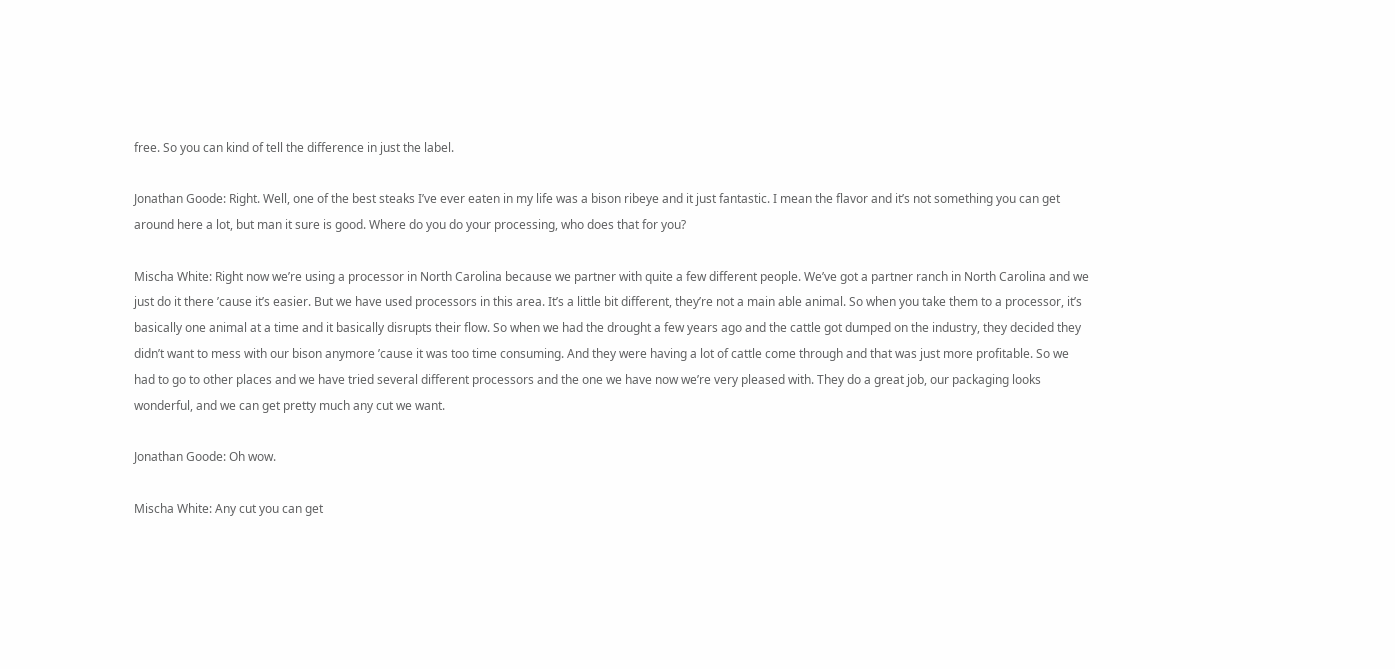free. So you can kind of tell the difference in just the label.

Jonathan Goode: Right. Well, one of the best steaks I’ve ever eaten in my life was a bison ribeye and it just fantastic. I mean the flavor and it’s not something you can get around here a lot, but man it sure is good. Where do you do your processing, who does that for you?

Mischa White: Right now we’re using a processor in North Carolina because we partner with quite a few different people. We’ve got a partner ranch in North Carolina and we just do it there ’cause it’s easier. But we have used processors in this area. It’s a little bit different, they’re not a main able animal. So when you take them to a processor, it’s basically one animal at a time and it basically disrupts their flow. So when we had the drought a few years ago and the cattle got dumped on the industry, they decided they didn’t want to mess with our bison anymore ’cause it was too time consuming. And they were having a lot of cattle come through and that was just more profitable. So we had to go to other places and we have tried several different processors and the one we have now we’re very pleased with. They do a great job, our packaging looks wonderful, and we can get pretty much any cut we want.

Jonathan Goode: Oh wow.

Mischa White: Any cut you can get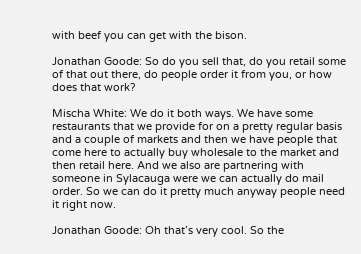with beef you can get with the bison.

Jonathan Goode: So do you sell that, do you retail some of that out there, do people order it from you, or how does that work?

Mischa White: We do it both ways. We have some restaurants that we provide for on a pretty regular basis and a couple of markets and then we have people that come here to actually buy wholesale to the market and then retail here. And we also are partnering with someone in Sylacauga were we can actually do mail order. So we can do it pretty much anyway people need it right now.

Jonathan Goode: Oh that’s very cool. So the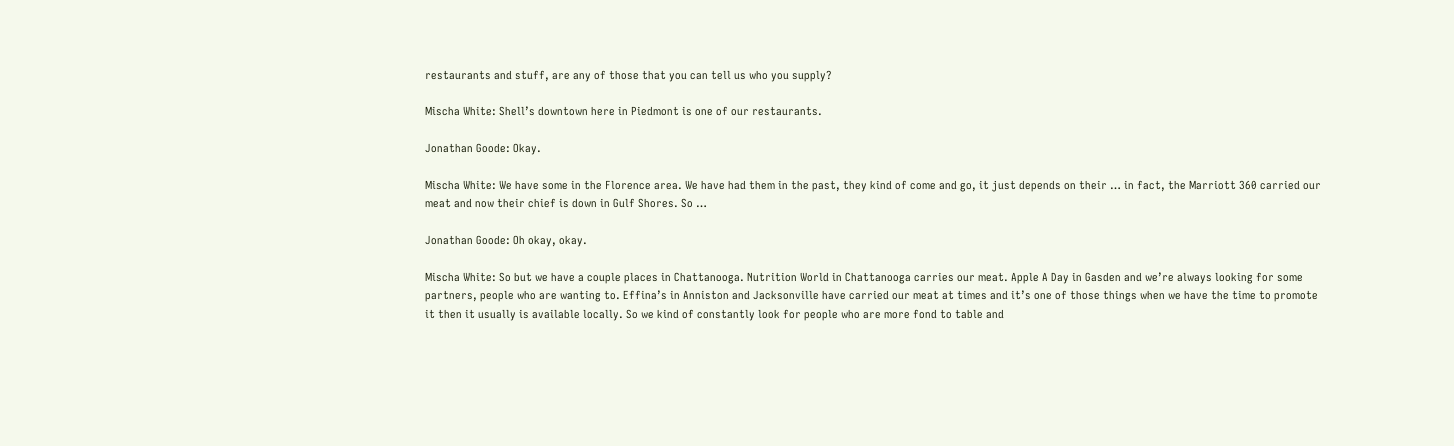restaurants and stuff, are any of those that you can tell us who you supply?

Mischa White: Shell’s downtown here in Piedmont is one of our restaurants.

Jonathan Goode: Okay.

Mischa White: We have some in the Florence area. We have had them in the past, they kind of come and go, it just depends on their … in fact, the Marriott 360 carried our meat and now their chief is down in Gulf Shores. So …

Jonathan Goode: Oh okay, okay.

Mischa White: So but we have a couple places in Chattanooga. Nutrition World in Chattanooga carries our meat. Apple A Day in Gasden and we’re always looking for some partners, people who are wanting to. Effina’s in Anniston and Jacksonville have carried our meat at times and it’s one of those things when we have the time to promote it then it usually is available locally. So we kind of constantly look for people who are more fond to table and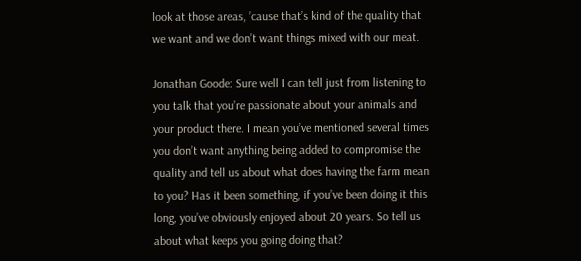look at those areas, ’cause that’s kind of the quality that we want and we don’t want things mixed with our meat.

Jonathan Goode: Sure well I can tell just from listening to you talk that you’re passionate about your animals and your product there. I mean you’ve mentioned several times you don’t want anything being added to compromise the quality and tell us about what does having the farm mean to you? Has it been something, if you’ve been doing it this long, you’ve obviously enjoyed about 20 years. So tell us about what keeps you going doing that?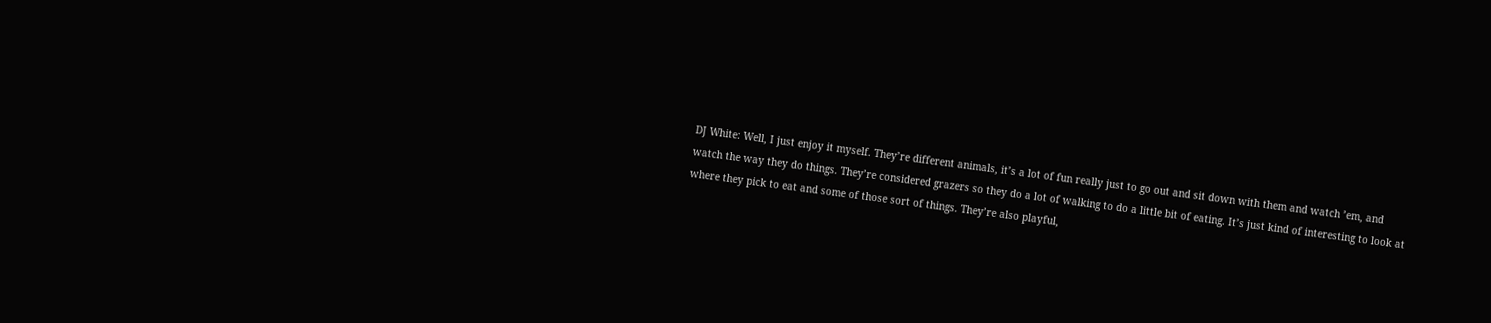DJ White: Well, I just enjoy it myself. They’re different animals, it’s a lot of fun really just to go out and sit down with them and watch ’em, and watch the way they do things. They’re considered grazers so they do a lot of walking to do a little bit of eating. It’s just kind of interesting to look at where they pick to eat and some of those sort of things. They’re also playful,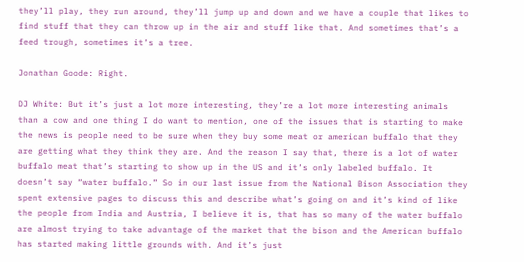they’ll play, they run around, they’ll jump up and down and we have a couple that likes to find stuff that they can throw up in the air and stuff like that. And sometimes that’s a feed trough, sometimes it’s a tree.

Jonathan Goode: Right.

DJ White: But it’s just a lot more interesting, they’re a lot more interesting animals than a cow and one thing I do want to mention, one of the issues that is starting to make the news is people need to be sure when they buy some meat or american buffalo that they are getting what they think they are. And the reason I say that, there is a lot of water buffalo meat that’s starting to show up in the US and it’s only labeled buffalo. It doesn’t say “water buffalo.” So in our last issue from the National Bison Association they spent extensive pages to discuss this and describe what’s going on and it’s kind of like the people from India and Austria, I believe it is, that has so many of the water buffalo are almost trying to take advantage of the market that the bison and the American buffalo has started making little grounds with. And it’s just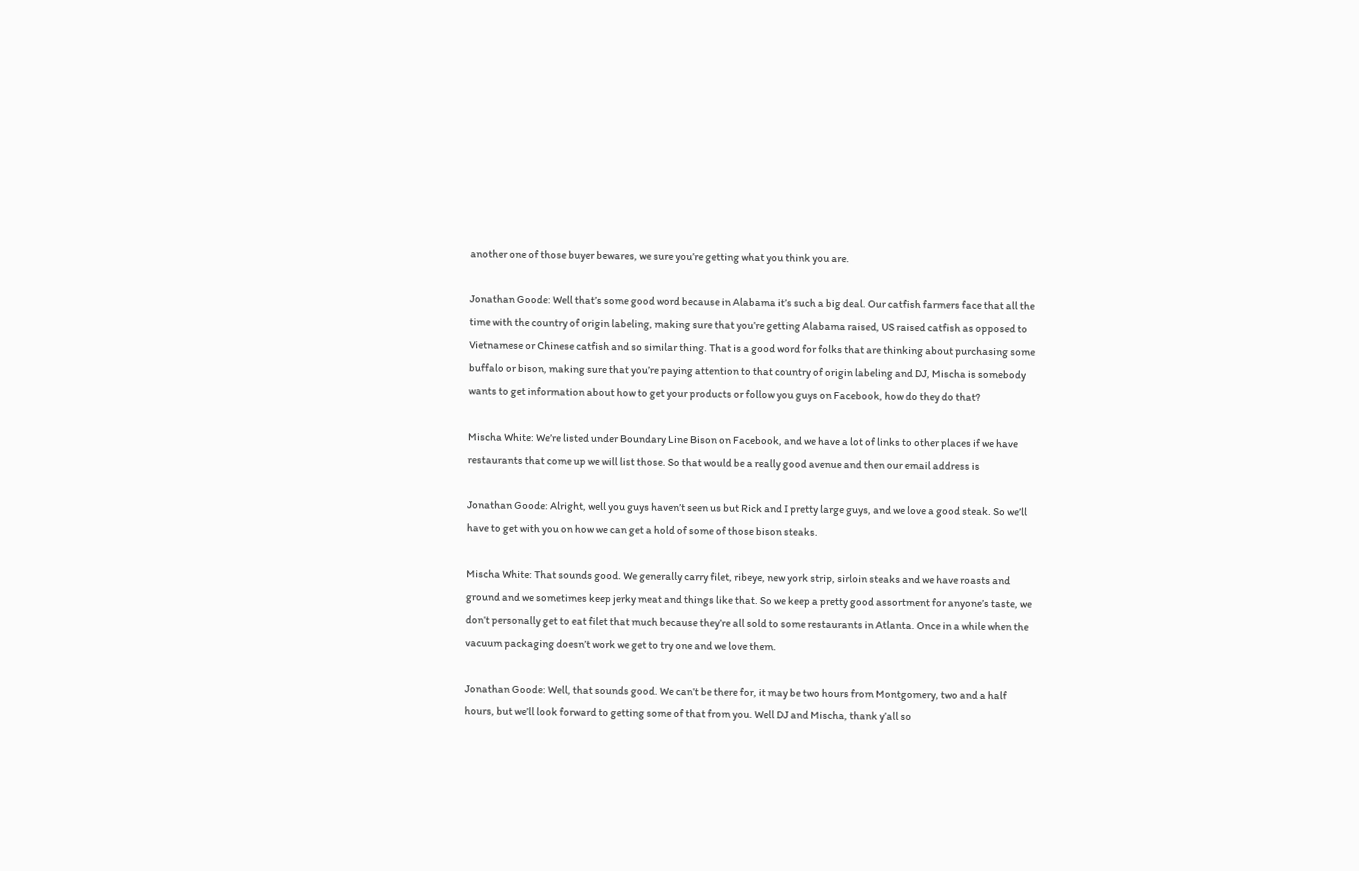another one of those buyer bewares, we sure you’re getting what you think you are.

Jonathan Goode: Well that’s some good word because in Alabama it’s such a big deal. Our catfish farmers face that all the time with the country of origin labeling, making sure that you’re getting Alabama raised, US raised catfish as opposed to Vietnamese or Chinese catfish and so similar thing. That is a good word for folks that are thinking about purchasing some buffalo or bison, making sure that you’re paying attention to that country of origin labeling and DJ, Mischa is somebody wants to get information about how to get your products or follow you guys on Facebook, how do they do that?

Mischa White: We’re listed under Boundary Line Bison on Facebook, and we have a lot of links to other places if we have restaurants that come up we will list those. So that would be a really good avenue and then our email address is

Jonathan Goode: Alright, well you guys haven’t seen us but Rick and I pretty large guys, and we love a good steak. So we’ll have to get with you on how we can get a hold of some of those bison steaks.

Mischa White: That sounds good. We generally carry filet, ribeye, new york strip, sirloin steaks and we have roasts and ground and we sometimes keep jerky meat and things like that. So we keep a pretty good assortment for anyone’s taste, we don’t personally get to eat filet that much because they’re all sold to some restaurants in Atlanta. Once in a while when the vacuum packaging doesn’t work we get to try one and we love them.

Jonathan Goode: Well, that sounds good. We can’t be there for, it may be two hours from Montgomery, two and a half hours, but we’ll look forward to getting some of that from you. Well DJ and Mischa, thank y’all so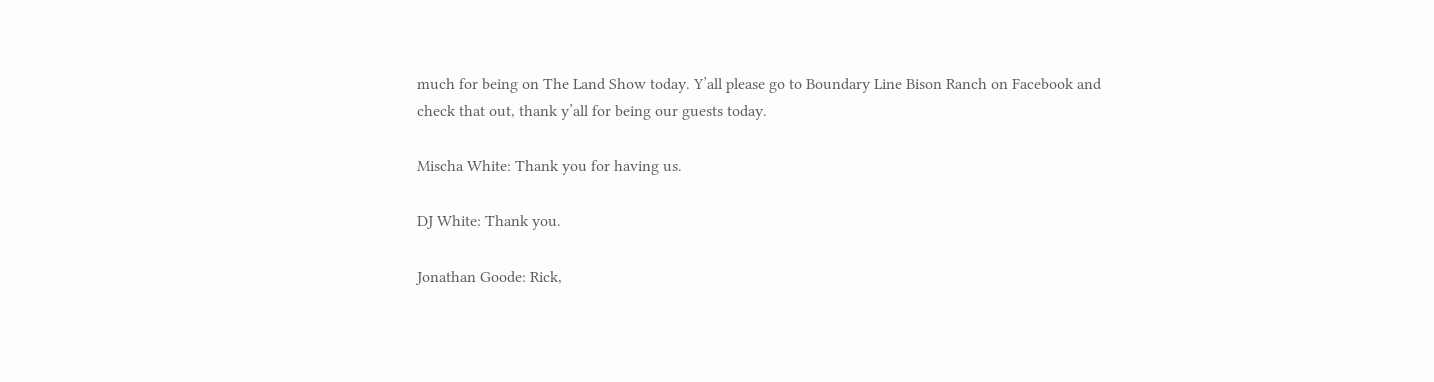much for being on The Land Show today. Y’all please go to Boundary Line Bison Ranch on Facebook and check that out, thank y’all for being our guests today.

Mischa White: Thank you for having us.

DJ White: Thank you.

Jonathan Goode: Rick,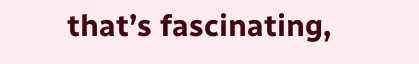that’s fascinating,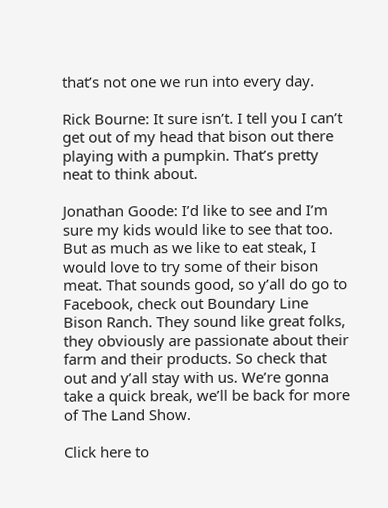that’s not one we run into every day.

Rick Bourne: It sure isn’t. I tell you I can’t get out of my head that bison out there playing with a pumpkin. That’s pretty neat to think about.

Jonathan Goode: I’d like to see and I’m sure my kids would like to see that too. But as much as we like to eat steak, I would love to try some of their bison meat. That sounds good, so y’all do go to Facebook, check out Boundary Line Bison Ranch. They sound like great folks, they obviously are passionate about their farm and their products. So check that out and y’all stay with us. We’re gonna take a quick break, we’ll be back for more of The Land Show.

Click here to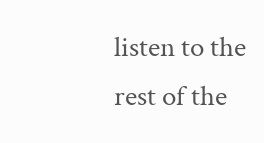listen to the rest of the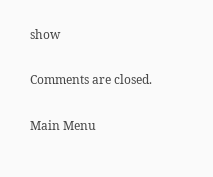show

Comments are closed.

Main Menu